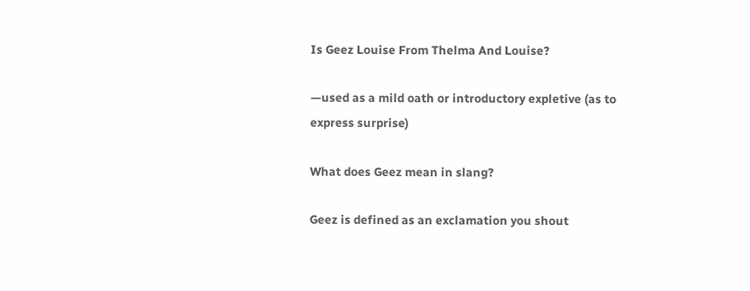Is Geez Louise From Thelma And Louise?

—used as a mild oath or introductory expletive (as to express surprise)

What does Geez mean in slang?

Geez is defined as an exclamation you shout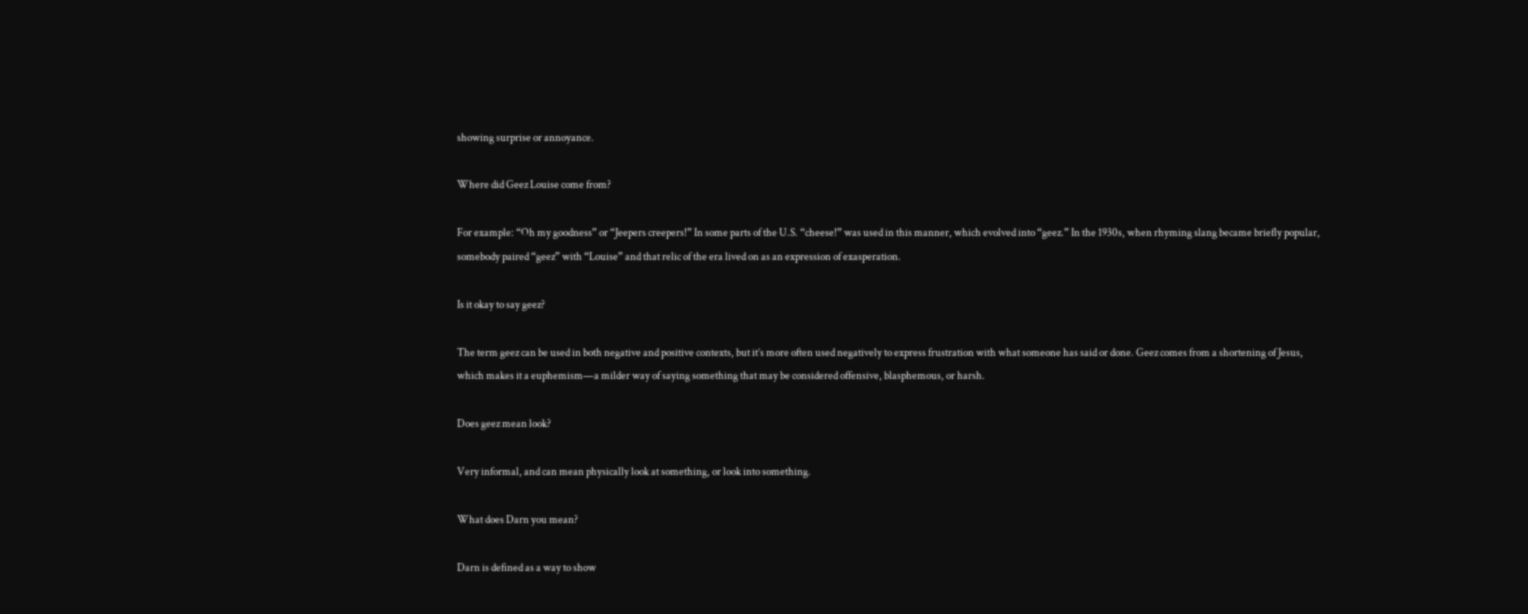showing surprise or annoyance.

Where did Geez Louise come from?

For example: “Oh my goodness” or “Jeepers creepers!” In some parts of the U.S. “cheese!” was used in this manner, which evolved into “geez.” In the 1930s, when rhyming slang became briefly popular, somebody paired “geez” with “Louise” and that relic of the era lived on as an expression of exasperation.

Is it okay to say geez?

The term geez can be used in both negative and positive contexts, but it’s more often used negatively to express frustration with what someone has said or done. Geez comes from a shortening of Jesus, which makes it a euphemism—a milder way of saying something that may be considered offensive, blasphemous, or harsh.

Does geez mean look?

Very informal, and can mean physically look at something, or look into something.

What does Darn you mean?

Darn is defined as a way to show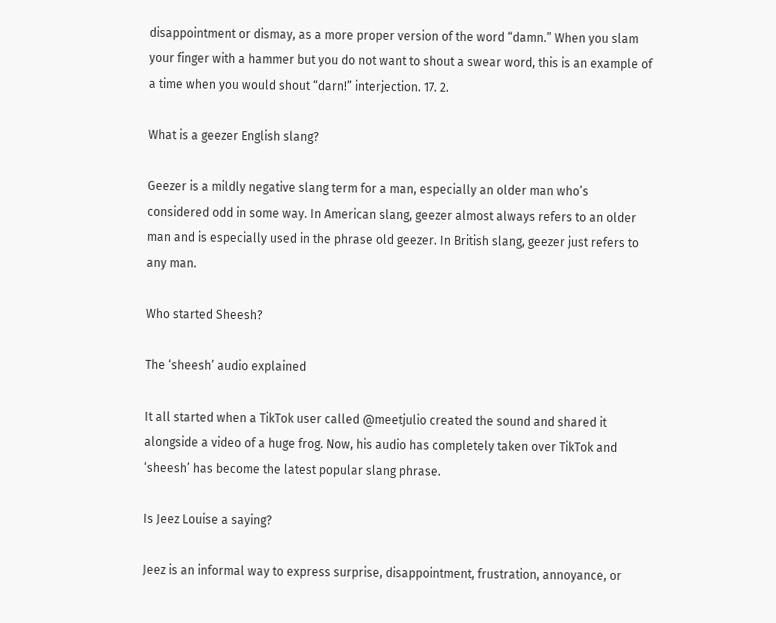disappointment or dismay, as a more proper version of the word “damn.” When you slam your finger with a hammer but you do not want to shout a swear word, this is an example of a time when you would shout “darn!” interjection. 17. 2.

What is a geezer English slang?

Geezer is a mildly negative slang term for a man, especially an older man who’s considered odd in some way. In American slang, geezer almost always refers to an older man and is especially used in the phrase old geezer. In British slang, geezer just refers to any man.

Who started Sheesh?

The ‘sheesh’ audio explained

It all started when a TikTok user called @meetjulio created the sound and shared it alongside a video of a huge frog. Now, his audio has completely taken over TikTok and ‘sheesh’ has become the latest popular slang phrase.

Is Jeez Louise a saying?

Jeez is an informal way to express surprise, disappointment, frustration, annoyance, or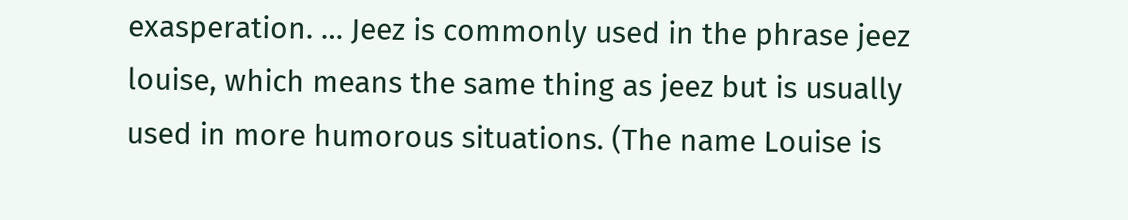exasperation. … Jeez is commonly used in the phrase jeez louise, which means the same thing as jeez but is usually used in more humorous situations. (The name Louise is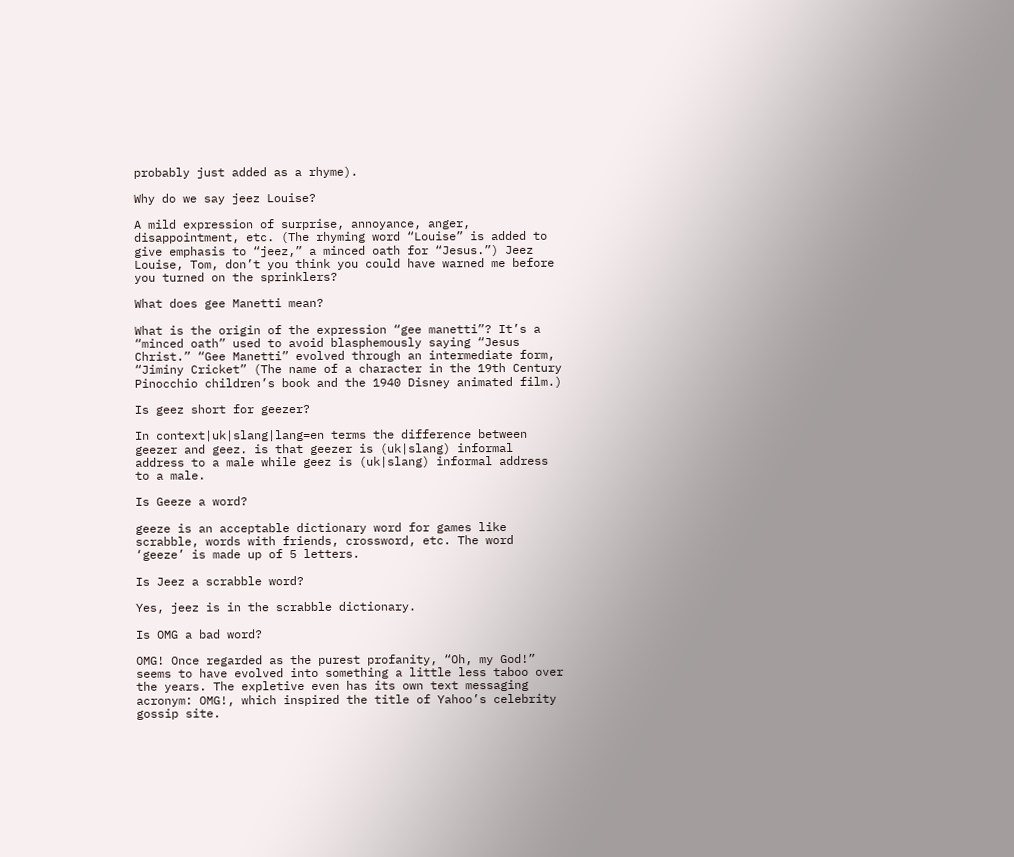probably just added as a rhyme).

Why do we say jeez Louise?

A mild expression of surprise, annoyance, anger, disappointment, etc. (The rhyming word “Louise” is added to give emphasis to “jeez,” a minced oath for “Jesus.”) Jeez Louise, Tom, don’t you think you could have warned me before you turned on the sprinklers?

What does gee Manetti mean?

What is the origin of the expression “gee manetti”? It’s a “minced oath” used to avoid blasphemously saying “Jesus Christ.” “Gee Manetti” evolved through an intermediate form, “Jiminy Cricket” (The name of a character in the 19th Century Pinocchio children’s book and the 1940 Disney animated film.)

Is geez short for geezer?

In context|uk|slang|lang=en terms the difference between geezer and geez. is that geezer is (uk|slang) informal address to a male while geez is (uk|slang) informal address to a male.

Is Geeze a word?

geeze is an acceptable dictionary word for games like scrabble, words with friends, crossword, etc. The word ‘geeze’ is made up of 5 letters.

Is Jeez a scrabble word?

Yes, jeez is in the scrabble dictionary.

Is OMG a bad word?

OMG! Once regarded as the purest profanity, “Oh, my God!” seems to have evolved into something a little less taboo over the years. The expletive even has its own text messaging acronym: OMG!, which inspired the title of Yahoo’s celebrity gossip site.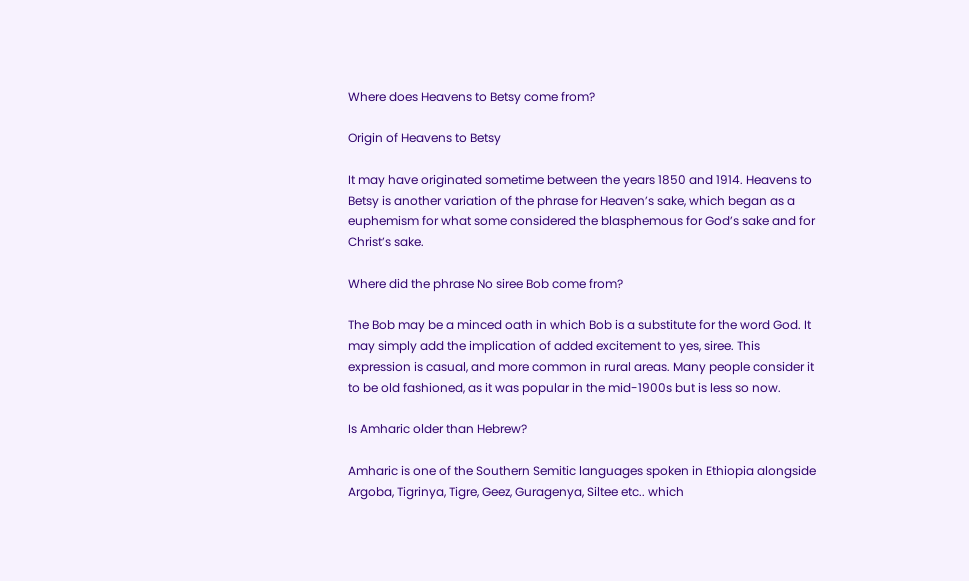Where does Heavens to Betsy come from?

Origin of Heavens to Betsy

It may have originated sometime between the years 1850 and 1914. Heavens to Betsy is another variation of the phrase for Heaven’s sake, which began as a euphemism for what some considered the blasphemous for God’s sake and for Christ’s sake.

Where did the phrase No siree Bob come from?

The Bob may be a minced oath in which Bob is a substitute for the word God. It may simply add the implication of added excitement to yes, siree. This expression is casual, and more common in rural areas. Many people consider it to be old fashioned, as it was popular in the mid-1900s but is less so now.

Is Amharic older than Hebrew?

Amharic is one of the Southern Semitic languages spoken in Ethiopia alongside Argoba, Tigrinya, Tigre, Geez, Guragenya, Siltee etc.. which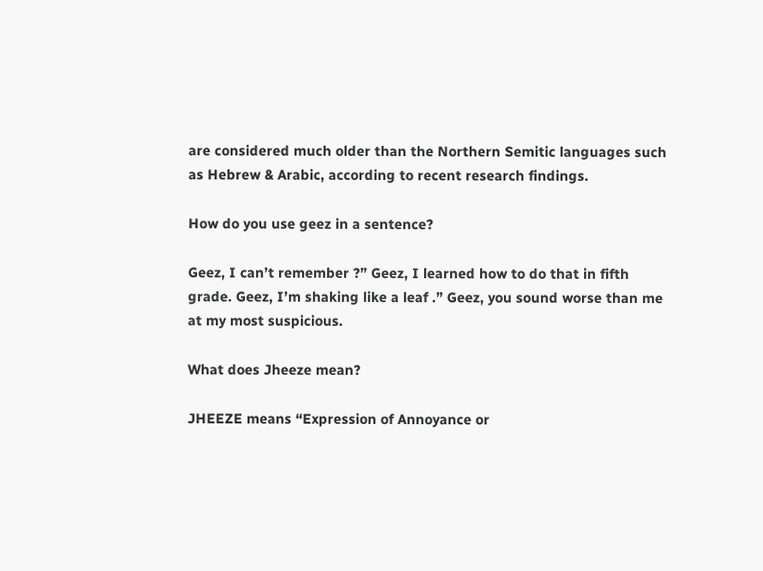are considered much older than the Northern Semitic languages such as Hebrew & Arabic, according to recent research findings.

How do you use geez in a sentence?

Geez, I can’t remember ?” Geez, I learned how to do that in fifth grade. Geez, I’m shaking like a leaf .” Geez, you sound worse than me at my most suspicious.

What does Jheeze mean?

JHEEZE means “Expression of Annoyance or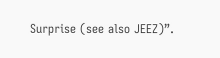Surprise (see also JEEZ)”.